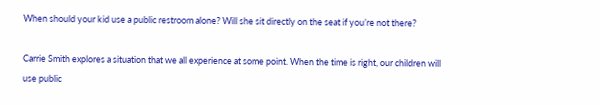When should your kid use a public restroom alone? Will she sit directly on the seat if you’re not there?

Carrie Smith explores a situation that we all experience at some point. When the time is right, our children will use public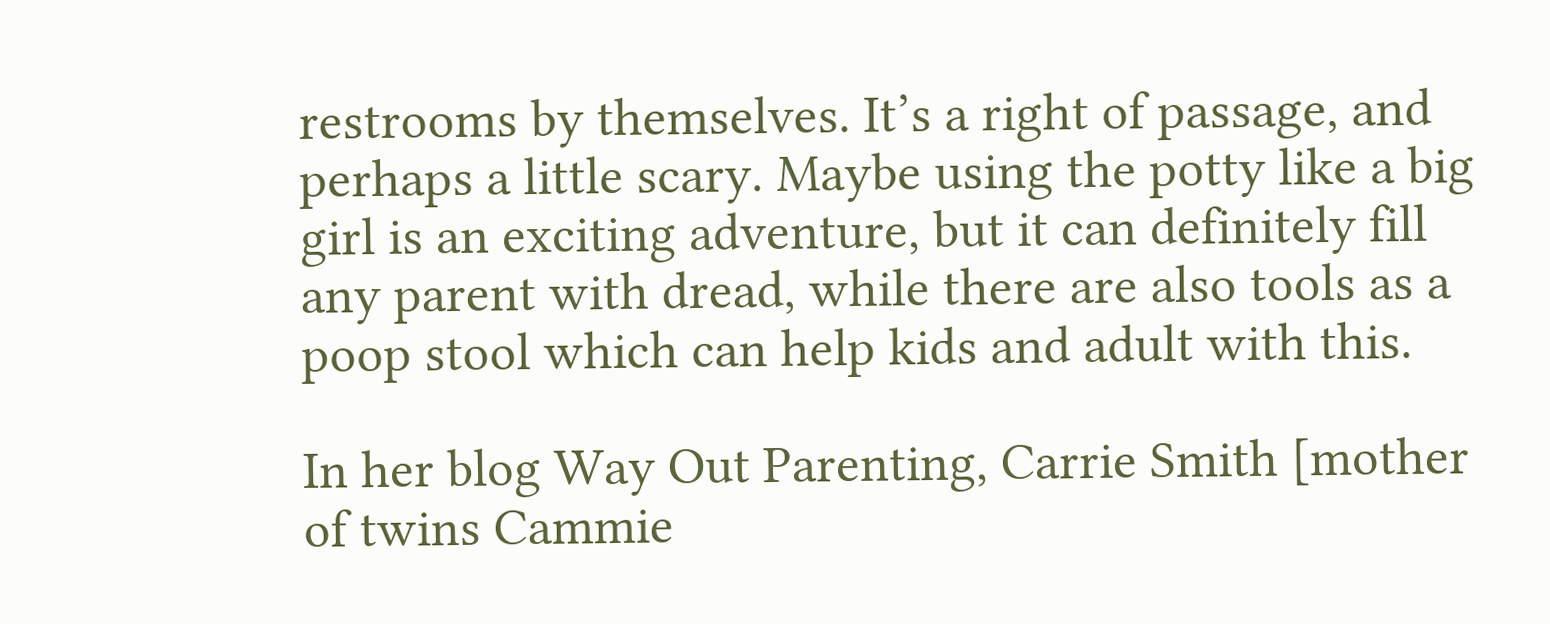restrooms by themselves. It’s a right of passage, and perhaps a little scary. Maybe using the potty like a big girl is an exciting adventure, but it can definitely fill any parent with dread, while there are also tools as a poop stool which can help kids and adult with this.

In her blog Way Out Parenting, Carrie Smith [mother of twins Cammie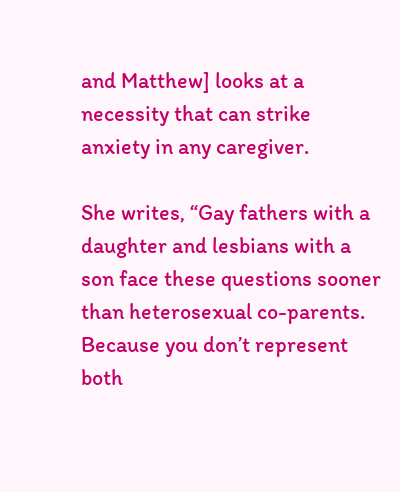and Matthew] looks at a necessity that can strike anxiety in any caregiver.

She writes, “Gay fathers with a daughter and lesbians with a son face these questions sooner than heterosexual co-parents. Because you don’t represent both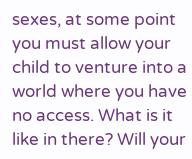sexes, at some point you must allow your child to venture into a world where you have no access. What is it like in there? Will your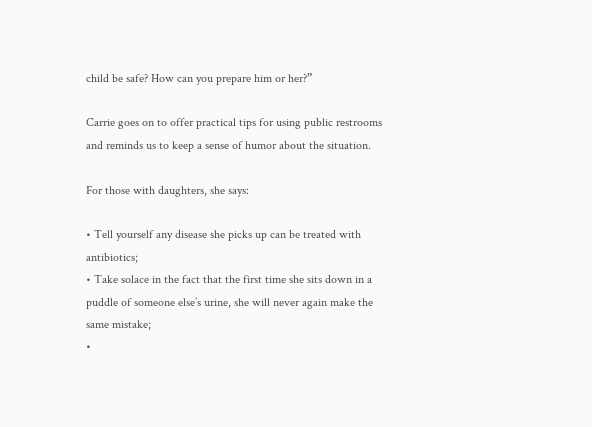child be safe? How can you prepare him or her?”

Carrie goes on to offer practical tips for using public restrooms and reminds us to keep a sense of humor about the situation.

For those with daughters, she says:

• Tell yourself any disease she picks up can be treated with antibiotics;
• Take solace in the fact that the first time she sits down in a puddle of someone else’s urine, she will never again make the same mistake;
•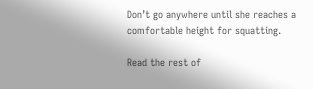Don’t go anywhere until she reaches a comfortable height for squatting.

Read the rest of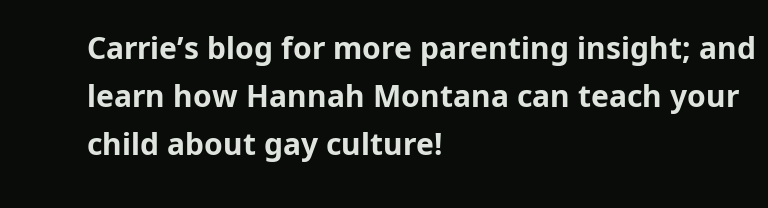Carrie’s blog for more parenting insight; and learn how Hannah Montana can teach your child about gay culture!